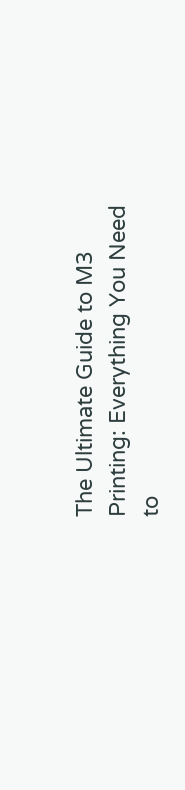The Ultimate Guide to M3 Printing: Everything You Need to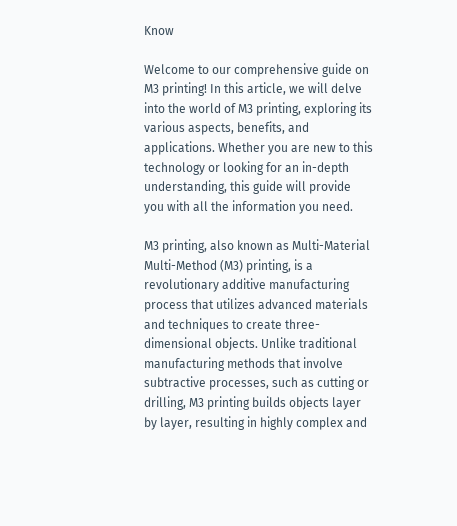Know

Welcome to our comprehensive guide on M3 printing! In this article, we will delve into the world of M3 printing, exploring its various aspects, benefits, and applications. Whether you are new to this technology or looking for an in-depth understanding, this guide will provide you with all the information you need.

M3 printing, also known as Multi-Material Multi-Method (M3) printing, is a revolutionary additive manufacturing process that utilizes advanced materials and techniques to create three-dimensional objects. Unlike traditional manufacturing methods that involve subtractive processes, such as cutting or drilling, M3 printing builds objects layer by layer, resulting in highly complex and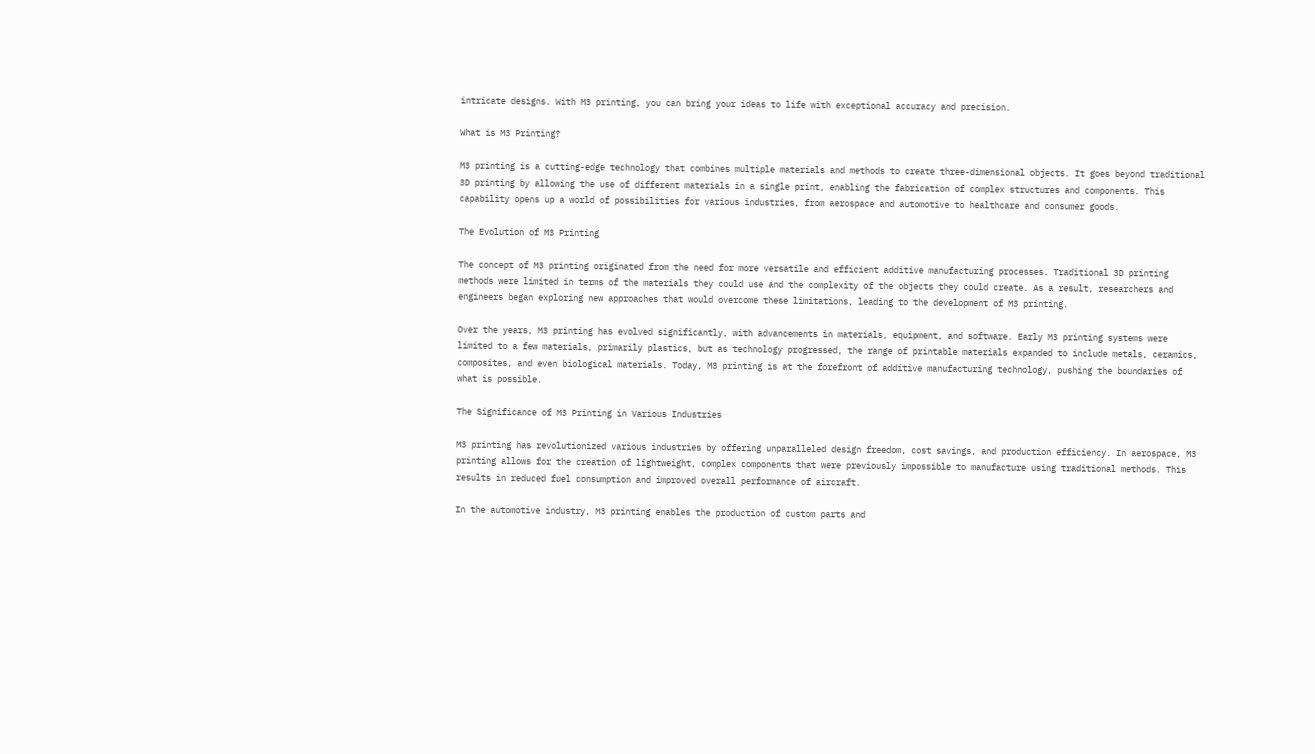intricate designs. With M3 printing, you can bring your ideas to life with exceptional accuracy and precision.

What is M3 Printing?

M3 printing is a cutting-edge technology that combines multiple materials and methods to create three-dimensional objects. It goes beyond traditional 3D printing by allowing the use of different materials in a single print, enabling the fabrication of complex structures and components. This capability opens up a world of possibilities for various industries, from aerospace and automotive to healthcare and consumer goods.

The Evolution of M3 Printing

The concept of M3 printing originated from the need for more versatile and efficient additive manufacturing processes. Traditional 3D printing methods were limited in terms of the materials they could use and the complexity of the objects they could create. As a result, researchers and engineers began exploring new approaches that would overcome these limitations, leading to the development of M3 printing.

Over the years, M3 printing has evolved significantly, with advancements in materials, equipment, and software. Early M3 printing systems were limited to a few materials, primarily plastics, but as technology progressed, the range of printable materials expanded to include metals, ceramics, composites, and even biological materials. Today, M3 printing is at the forefront of additive manufacturing technology, pushing the boundaries of what is possible.

The Significance of M3 Printing in Various Industries

M3 printing has revolutionized various industries by offering unparalleled design freedom, cost savings, and production efficiency. In aerospace, M3 printing allows for the creation of lightweight, complex components that were previously impossible to manufacture using traditional methods. This results in reduced fuel consumption and improved overall performance of aircraft.

In the automotive industry, M3 printing enables the production of custom parts and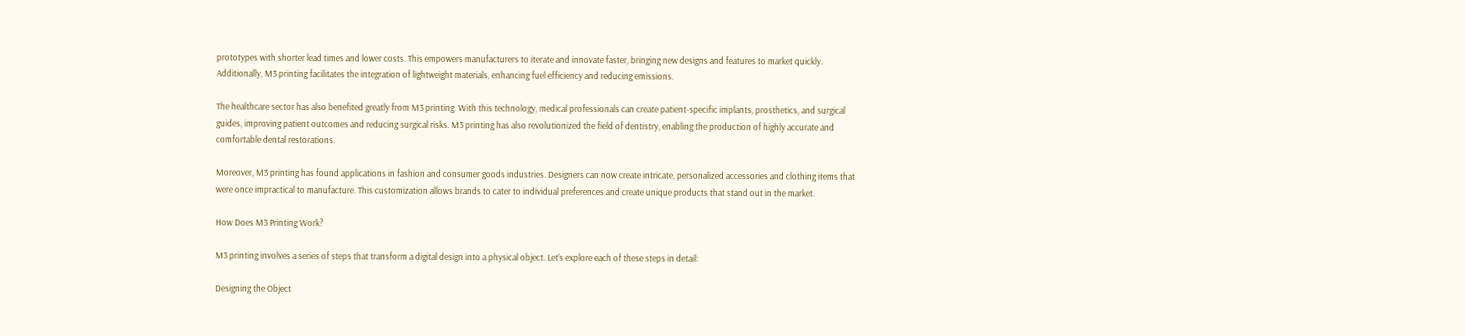prototypes with shorter lead times and lower costs. This empowers manufacturers to iterate and innovate faster, bringing new designs and features to market quickly. Additionally, M3 printing facilitates the integration of lightweight materials, enhancing fuel efficiency and reducing emissions.

The healthcare sector has also benefited greatly from M3 printing. With this technology, medical professionals can create patient-specific implants, prosthetics, and surgical guides, improving patient outcomes and reducing surgical risks. M3 printing has also revolutionized the field of dentistry, enabling the production of highly accurate and comfortable dental restorations.

Moreover, M3 printing has found applications in fashion and consumer goods industries. Designers can now create intricate, personalized accessories and clothing items that were once impractical to manufacture. This customization allows brands to cater to individual preferences and create unique products that stand out in the market.

How Does M3 Printing Work?

M3 printing involves a series of steps that transform a digital design into a physical object. Let’s explore each of these steps in detail:

Designing the Object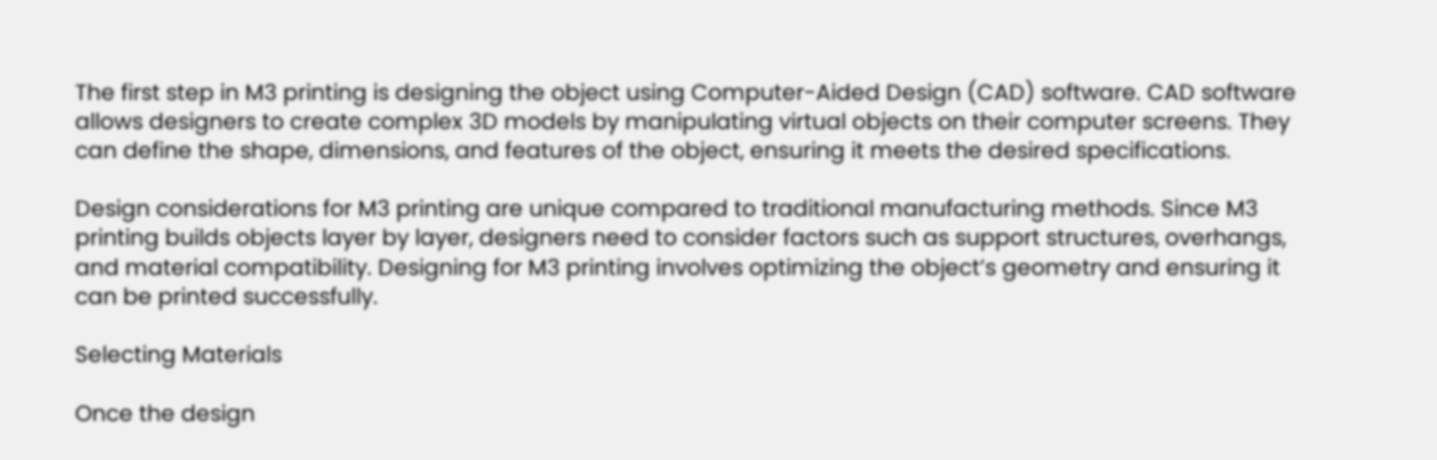The first step in M3 printing is designing the object using Computer-Aided Design (CAD) software. CAD software allows designers to create complex 3D models by manipulating virtual objects on their computer screens. They can define the shape, dimensions, and features of the object, ensuring it meets the desired specifications.

Design considerations for M3 printing are unique compared to traditional manufacturing methods. Since M3 printing builds objects layer by layer, designers need to consider factors such as support structures, overhangs, and material compatibility. Designing for M3 printing involves optimizing the object’s geometry and ensuring it can be printed successfully.

Selecting Materials

Once the design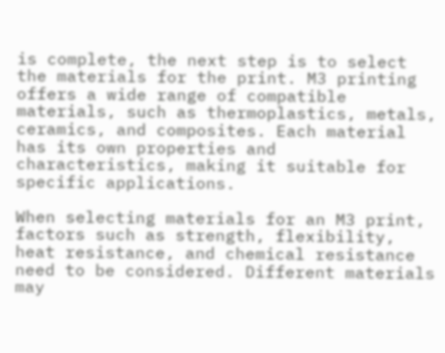is complete, the next step is to select the materials for the print. M3 printing offers a wide range of compatible materials, such as thermoplastics, metals, ceramics, and composites. Each material has its own properties and characteristics, making it suitable for specific applications.

When selecting materials for an M3 print, factors such as strength, flexibility, heat resistance, and chemical resistance need to be considered. Different materials may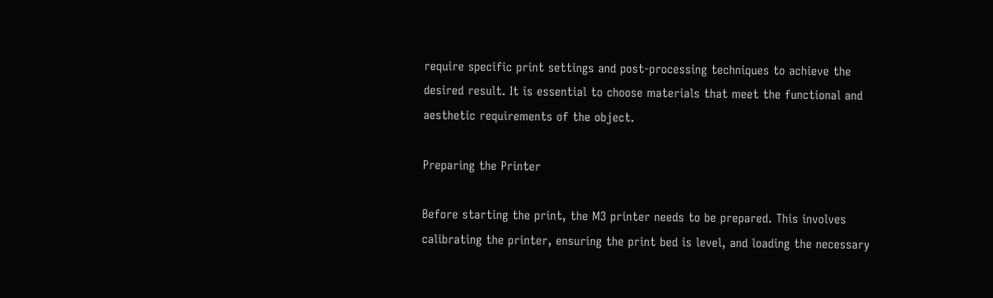require specific print settings and post-processing techniques to achieve the desired result. It is essential to choose materials that meet the functional and aesthetic requirements of the object.

Preparing the Printer

Before starting the print, the M3 printer needs to be prepared. This involves calibrating the printer, ensuring the print bed is level, and loading the necessary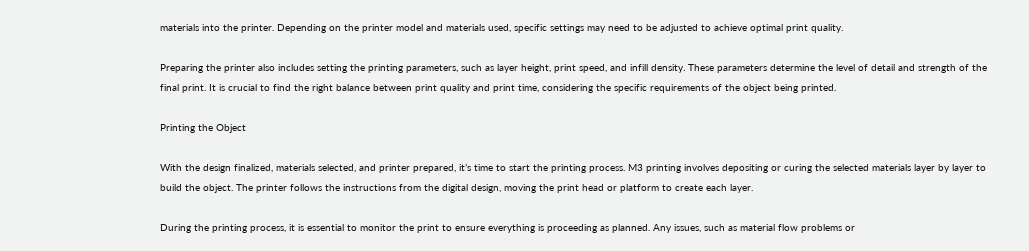materials into the printer. Depending on the printer model and materials used, specific settings may need to be adjusted to achieve optimal print quality.

Preparing the printer also includes setting the printing parameters, such as layer height, print speed, and infill density. These parameters determine the level of detail and strength of the final print. It is crucial to find the right balance between print quality and print time, considering the specific requirements of the object being printed.

Printing the Object

With the design finalized, materials selected, and printer prepared, it’s time to start the printing process. M3 printing involves depositing or curing the selected materials layer by layer to build the object. The printer follows the instructions from the digital design, moving the print head or platform to create each layer.

During the printing process, it is essential to monitor the print to ensure everything is proceeding as planned. Any issues, such as material flow problems or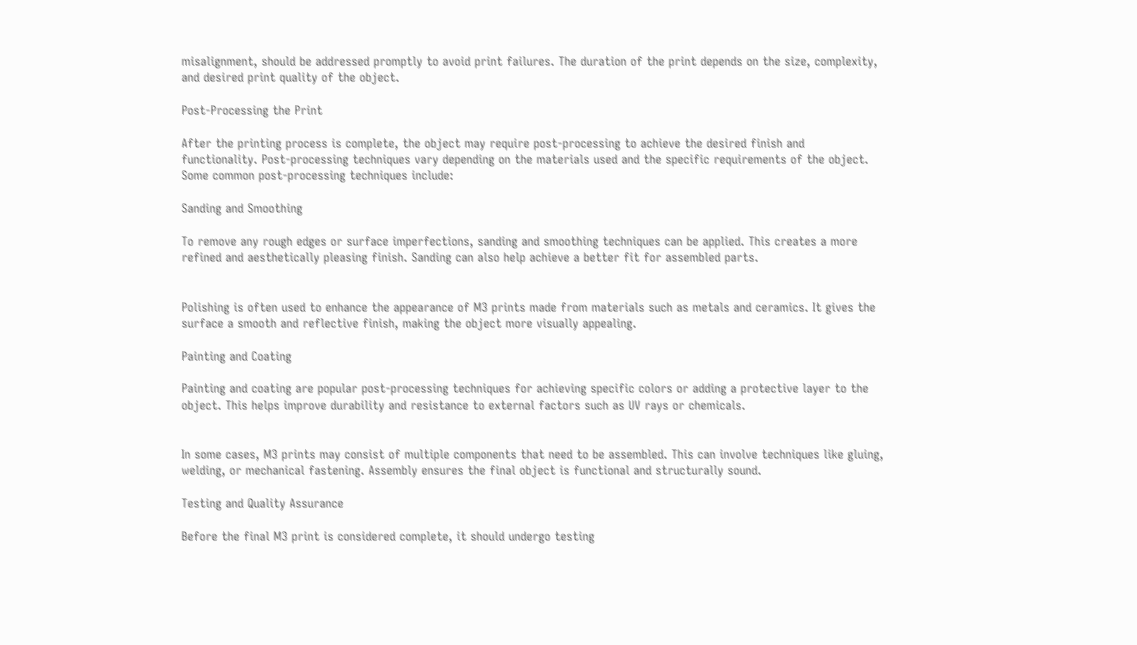misalignment, should be addressed promptly to avoid print failures. The duration of the print depends on the size, complexity, and desired print quality of the object.

Post-Processing the Print

After the printing process is complete, the object may require post-processing to achieve the desired finish and functionality. Post-processing techniques vary depending on the materials used and the specific requirements of the object. Some common post-processing techniques include:

Sanding and Smoothing

To remove any rough edges or surface imperfections, sanding and smoothing techniques can be applied. This creates a more refined and aesthetically pleasing finish. Sanding can also help achieve a better fit for assembled parts.


Polishing is often used to enhance the appearance of M3 prints made from materials such as metals and ceramics. It gives the surface a smooth and reflective finish, making the object more visually appealing.

Painting and Coating

Painting and coating are popular post-processing techniques for achieving specific colors or adding a protective layer to the object. This helps improve durability and resistance to external factors such as UV rays or chemicals.


In some cases, M3 prints may consist of multiple components that need to be assembled. This can involve techniques like gluing, welding, or mechanical fastening. Assembly ensures the final object is functional and structurally sound.

Testing and Quality Assurance

Before the final M3 print is considered complete, it should undergo testing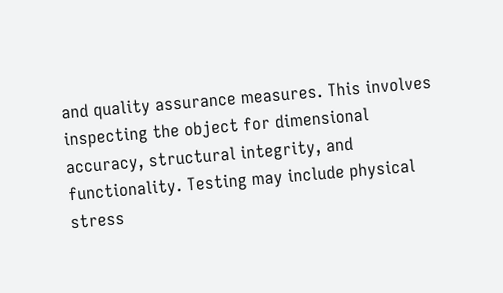and quality assurance measures. This involves inspecting the object for dimensional accuracy, structural integrity, and functionality. Testing may include physical stress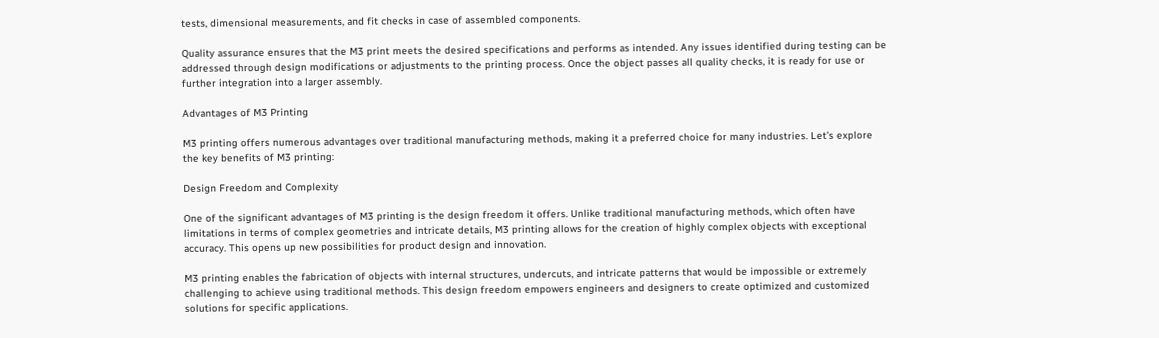tests, dimensional measurements, and fit checks in case of assembled components.

Quality assurance ensures that the M3 print meets the desired specifications and performs as intended. Any issues identified during testing can be addressed through design modifications or adjustments to the printing process. Once the object passes all quality checks, it is ready for use or further integration into a larger assembly.

Advantages of M3 Printing

M3 printing offers numerous advantages over traditional manufacturing methods, making it a preferred choice for many industries. Let’s explore the key benefits of M3 printing:

Design Freedom and Complexity

One of the significant advantages of M3 printing is the design freedom it offers. Unlike traditional manufacturing methods, which often have limitations in terms of complex geometries and intricate details, M3 printing allows for the creation of highly complex objects with exceptional accuracy. This opens up new possibilities for product design and innovation.

M3 printing enables the fabrication of objects with internal structures, undercuts, and intricate patterns that would be impossible or extremely challenging to achieve using traditional methods. This design freedom empowers engineers and designers to create optimized and customized solutions for specific applications.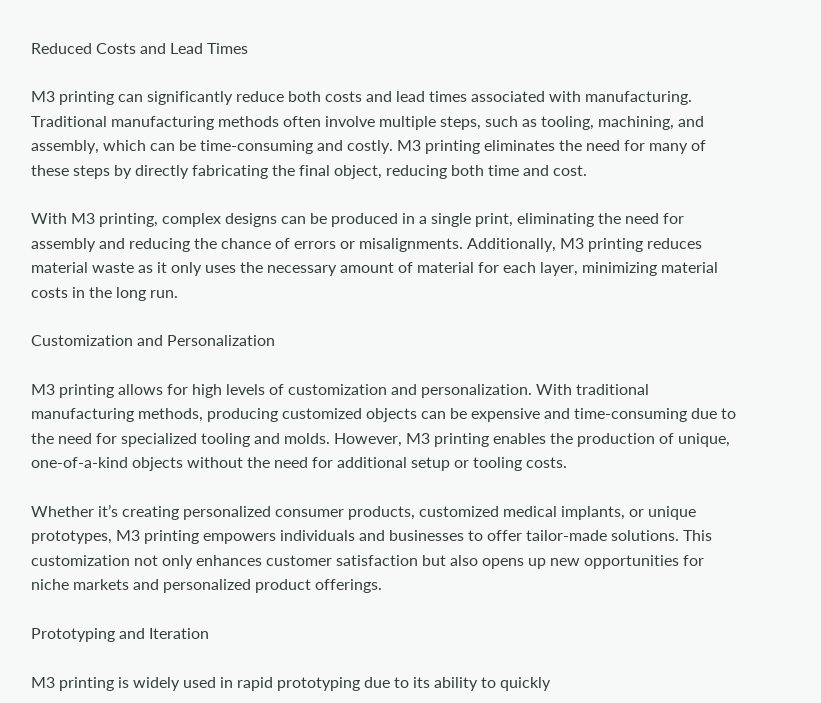Reduced Costs and Lead Times

M3 printing can significantly reduce both costs and lead times associated with manufacturing. Traditional manufacturing methods often involve multiple steps, such as tooling, machining, and assembly, which can be time-consuming and costly. M3 printing eliminates the need for many of these steps by directly fabricating the final object, reducing both time and cost.

With M3 printing, complex designs can be produced in a single print, eliminating the need for assembly and reducing the chance of errors or misalignments. Additionally, M3 printing reduces material waste as it only uses the necessary amount of material for each layer, minimizing material costs in the long run.

Customization and Personalization

M3 printing allows for high levels of customization and personalization. With traditional manufacturing methods, producing customized objects can be expensive and time-consuming due to the need for specialized tooling and molds. However, M3 printing enables the production of unique, one-of-a-kind objects without the need for additional setup or tooling costs.

Whether it’s creating personalized consumer products, customized medical implants, or unique prototypes, M3 printing empowers individuals and businesses to offer tailor-made solutions. This customization not only enhances customer satisfaction but also opens up new opportunities for niche markets and personalized product offerings.

Prototyping and Iteration

M3 printing is widely used in rapid prototyping due to its ability to quickly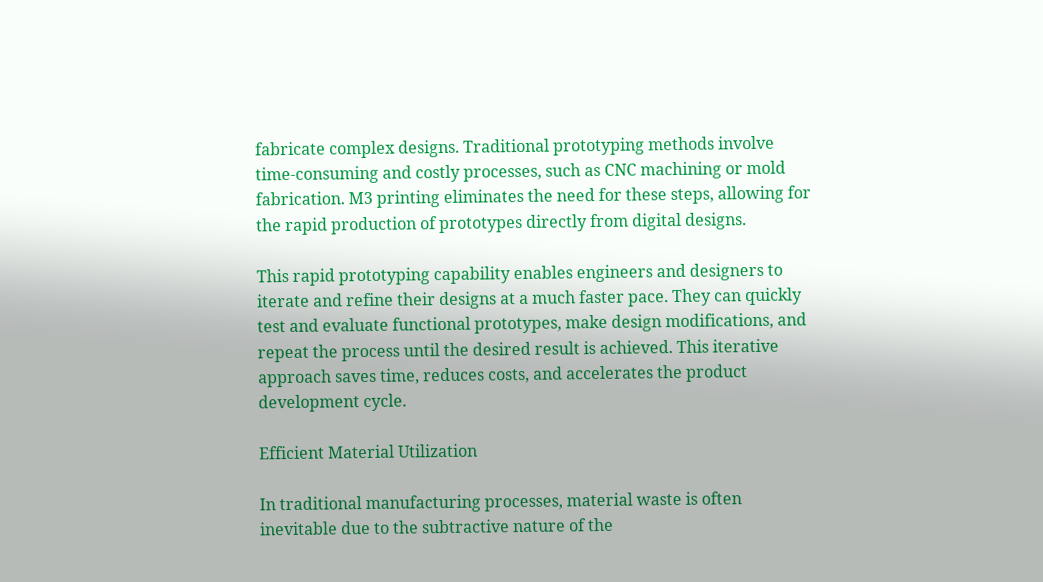fabricate complex designs. Traditional prototyping methods involve time-consuming and costly processes, such as CNC machining or mold fabrication. M3 printing eliminates the need for these steps, allowing for the rapid production of prototypes directly from digital designs.

This rapid prototyping capability enables engineers and designers to iterate and refine their designs at a much faster pace. They can quickly test and evaluate functional prototypes, make design modifications, and repeat the process until the desired result is achieved. This iterative approach saves time, reduces costs, and accelerates the product development cycle.

Efficient Material Utilization

In traditional manufacturing processes, material waste is often inevitable due to the subtractive nature of the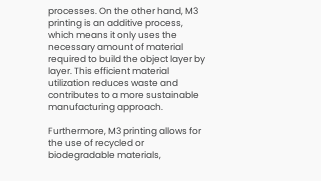processes. On the other hand, M3 printing is an additive process, which means it only uses the necessary amount of material required to build the object layer by layer. This efficient material utilization reduces waste and contributes to a more sustainable manufacturing approach.

Furthermore, M3 printing allows for the use of recycled or biodegradable materials,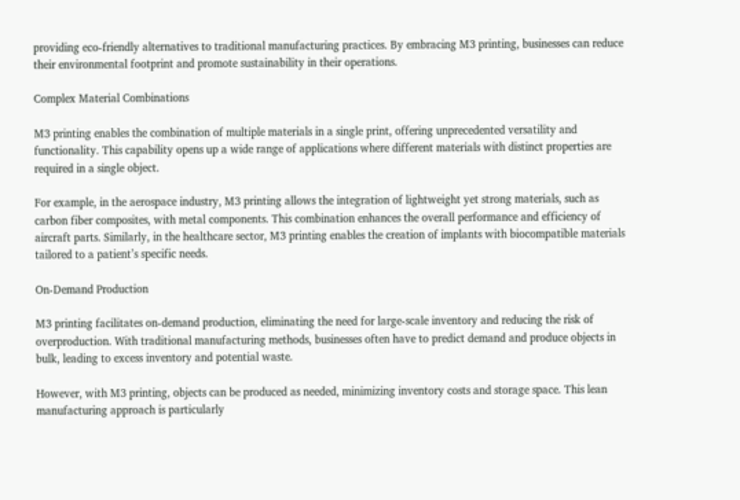providing eco-friendly alternatives to traditional manufacturing practices. By embracing M3 printing, businesses can reduce their environmental footprint and promote sustainability in their operations.

Complex Material Combinations

M3 printing enables the combination of multiple materials in a single print, offering unprecedented versatility and functionality. This capability opens up a wide range of applications where different materials with distinct properties are required in a single object.

For example, in the aerospace industry, M3 printing allows the integration of lightweight yet strong materials, such as carbon fiber composites, with metal components. This combination enhances the overall performance and efficiency of aircraft parts. Similarly, in the healthcare sector, M3 printing enables the creation of implants with biocompatible materials tailored to a patient’s specific needs.

On-Demand Production

M3 printing facilitates on-demand production, eliminating the need for large-scale inventory and reducing the risk of overproduction. With traditional manufacturing methods, businesses often have to predict demand and produce objects in bulk, leading to excess inventory and potential waste.

However, with M3 printing, objects can be produced as needed, minimizing inventory costs and storage space. This lean manufacturing approach is particularly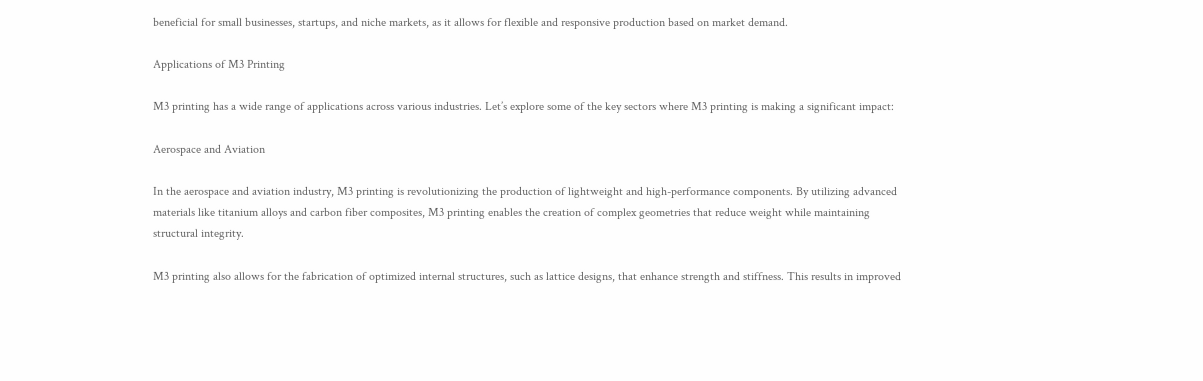beneficial for small businesses, startups, and niche markets, as it allows for flexible and responsive production based on market demand.

Applications of M3 Printing

M3 printing has a wide range of applications across various industries. Let’s explore some of the key sectors where M3 printing is making a significant impact:

Aerospace and Aviation

In the aerospace and aviation industry, M3 printing is revolutionizing the production of lightweight and high-performance components. By utilizing advanced materials like titanium alloys and carbon fiber composites, M3 printing enables the creation of complex geometries that reduce weight while maintaining structural integrity.

M3 printing also allows for the fabrication of optimized internal structures, such as lattice designs, that enhance strength and stiffness. This results in improved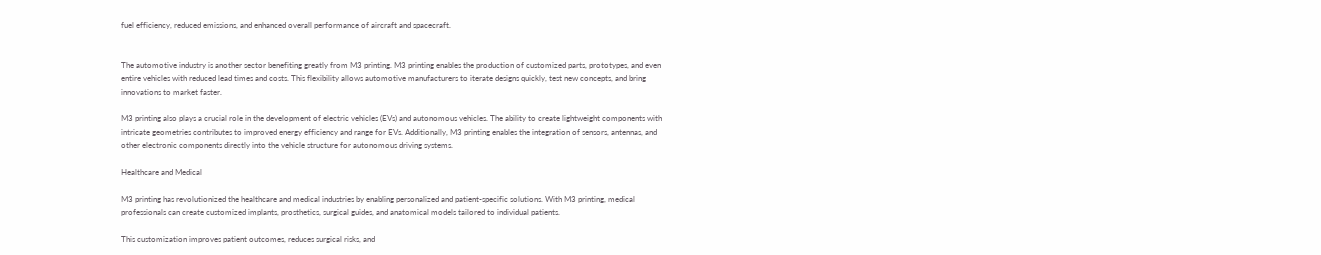fuel efficiency, reduced emissions, and enhanced overall performance of aircraft and spacecraft.


The automotive industry is another sector benefiting greatly from M3 printing. M3 printing enables the production of customized parts, prototypes, and even entire vehicles with reduced lead times and costs. This flexibility allows automotive manufacturers to iterate designs quickly, test new concepts, and bring innovations to market faster.

M3 printing also plays a crucial role in the development of electric vehicles (EVs) and autonomous vehicles. The ability to create lightweight components with intricate geometries contributes to improved energy efficiency and range for EVs. Additionally, M3 printing enables the integration of sensors, antennas, and other electronic components directly into the vehicle structure for autonomous driving systems.

Healthcare and Medical

M3 printing has revolutionized the healthcare and medical industries by enabling personalized and patient-specific solutions. With M3 printing, medical professionals can create customized implants, prosthetics, surgical guides, and anatomical models tailored to individual patients.

This customization improves patient outcomes, reduces surgical risks, and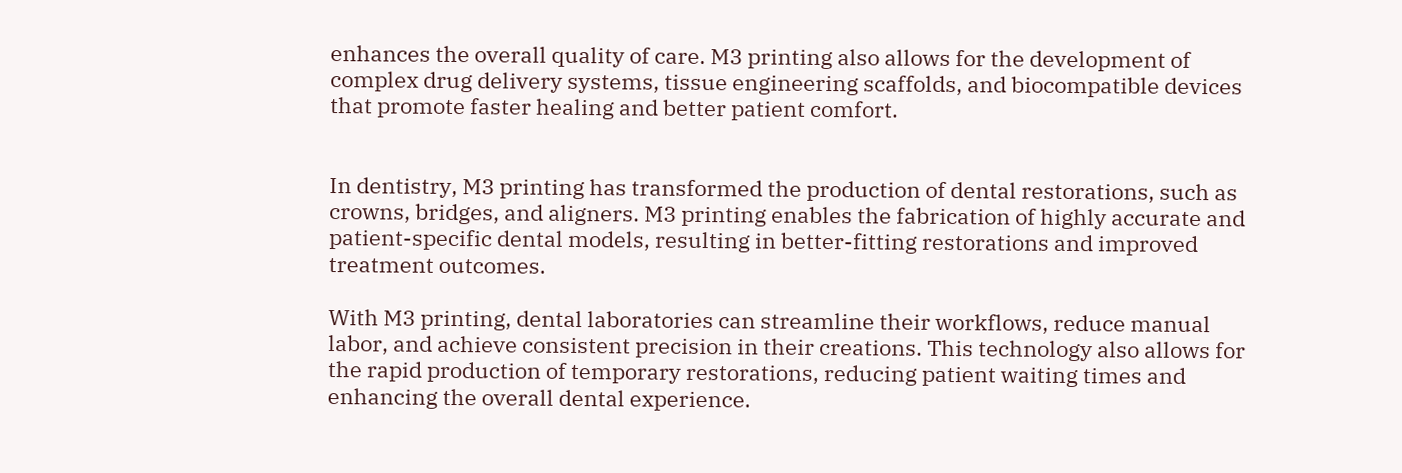enhances the overall quality of care. M3 printing also allows for the development of complex drug delivery systems, tissue engineering scaffolds, and biocompatible devices that promote faster healing and better patient comfort.


In dentistry, M3 printing has transformed the production of dental restorations, such as crowns, bridges, and aligners. M3 printing enables the fabrication of highly accurate and patient-specific dental models, resulting in better-fitting restorations and improved treatment outcomes.

With M3 printing, dental laboratories can streamline their workflows, reduce manual labor, and achieve consistent precision in their creations. This technology also allows for the rapid production of temporary restorations, reducing patient waiting times and enhancing the overall dental experience.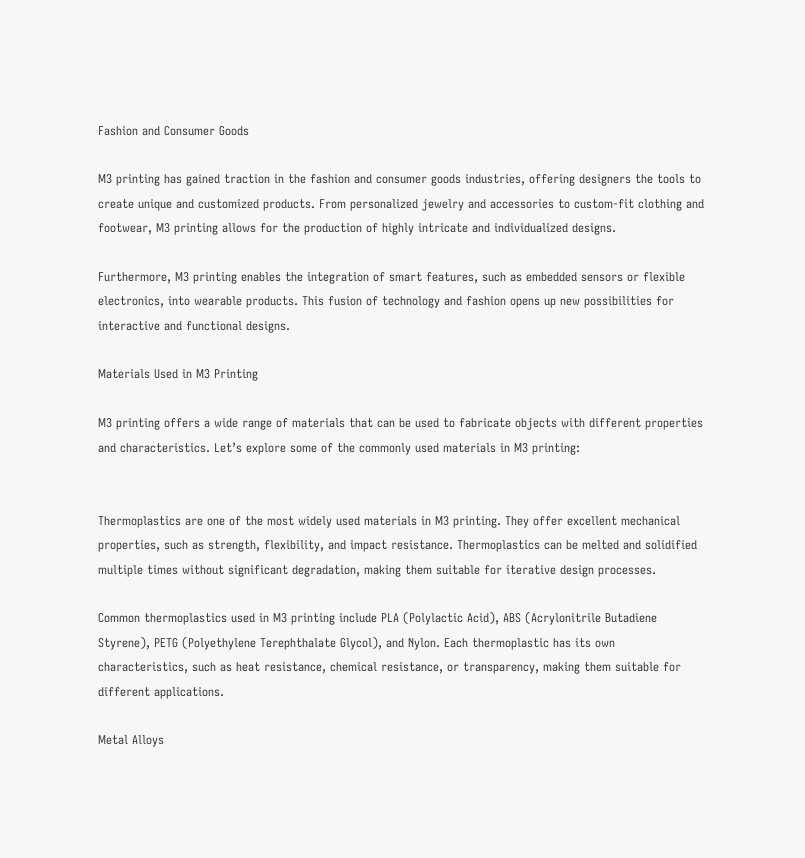Fashion and Consumer Goods

M3 printing has gained traction in the fashion and consumer goods industries, offering designers the tools to create unique and customized products. From personalized jewelry and accessories to custom-fit clothing and footwear, M3 printing allows for the production of highly intricate and individualized designs.

Furthermore, M3 printing enables the integration of smart features, such as embedded sensors or flexible electronics, into wearable products. This fusion of technology and fashion opens up new possibilities for interactive and functional designs.

Materials Used in M3 Printing

M3 printing offers a wide range of materials that can be used to fabricate objects with different properties and characteristics. Let’s explore some of the commonly used materials in M3 printing:


Thermoplastics are one of the most widely used materials in M3 printing. They offer excellent mechanical properties, such as strength, flexibility, and impact resistance. Thermoplastics can be melted and solidified multiple times without significant degradation, making them suitable for iterative design processes.

Common thermoplastics used in M3 printing include PLA (Polylactic Acid), ABS (Acrylonitrile Butadiene Styrene), PETG (Polyethylene Terephthalate Glycol), and Nylon. Each thermoplastic has its own characteristics, such as heat resistance, chemical resistance, or transparency, making them suitable for different applications.

Metal Alloys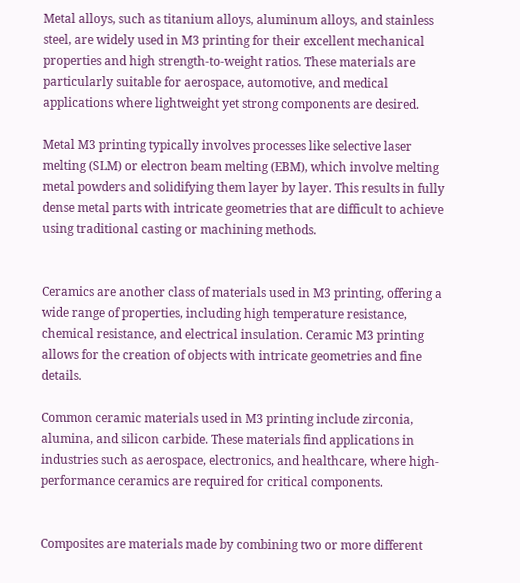Metal alloys, such as titanium alloys, aluminum alloys, and stainless steel, are widely used in M3 printing for their excellent mechanical properties and high strength-to-weight ratios. These materials are particularly suitable for aerospace, automotive, and medical applications where lightweight yet strong components are desired.

Metal M3 printing typically involves processes like selective laser melting (SLM) or electron beam melting (EBM), which involve melting metal powders and solidifying them layer by layer. This results in fully dense metal parts with intricate geometries that are difficult to achieve using traditional casting or machining methods.


Ceramics are another class of materials used in M3 printing, offering a wide range of properties, including high temperature resistance, chemical resistance, and electrical insulation. Ceramic M3 printing allows for the creation of objects with intricate geometries and fine details.

Common ceramic materials used in M3 printing include zirconia, alumina, and silicon carbide. These materials find applications in industries such as aerospace, electronics, and healthcare, where high-performance ceramics are required for critical components.


Composites are materials made by combining two or more different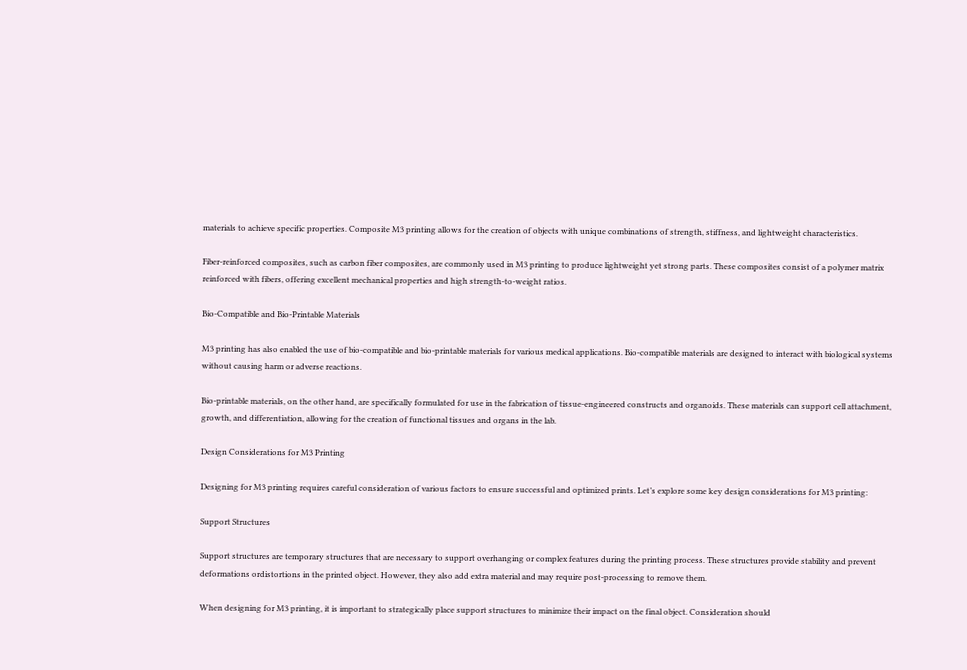materials to achieve specific properties. Composite M3 printing allows for the creation of objects with unique combinations of strength, stiffness, and lightweight characteristics.

Fiber-reinforced composites, such as carbon fiber composites, are commonly used in M3 printing to produce lightweight yet strong parts. These composites consist of a polymer matrix reinforced with fibers, offering excellent mechanical properties and high strength-to-weight ratios.

Bio-Compatible and Bio-Printable Materials

M3 printing has also enabled the use of bio-compatible and bio-printable materials for various medical applications. Bio-compatible materials are designed to interact with biological systems without causing harm or adverse reactions.

Bio-printable materials, on the other hand, are specifically formulated for use in the fabrication of tissue-engineered constructs and organoids. These materials can support cell attachment, growth, and differentiation, allowing for the creation of functional tissues and organs in the lab.

Design Considerations for M3 Printing

Designing for M3 printing requires careful consideration of various factors to ensure successful and optimized prints. Let’s explore some key design considerations for M3 printing:

Support Structures

Support structures are temporary structures that are necessary to support overhanging or complex features during the printing process. These structures provide stability and prevent deformations ordistortions in the printed object. However, they also add extra material and may require post-processing to remove them.

When designing for M3 printing, it is important to strategically place support structures to minimize their impact on the final object. Consideration should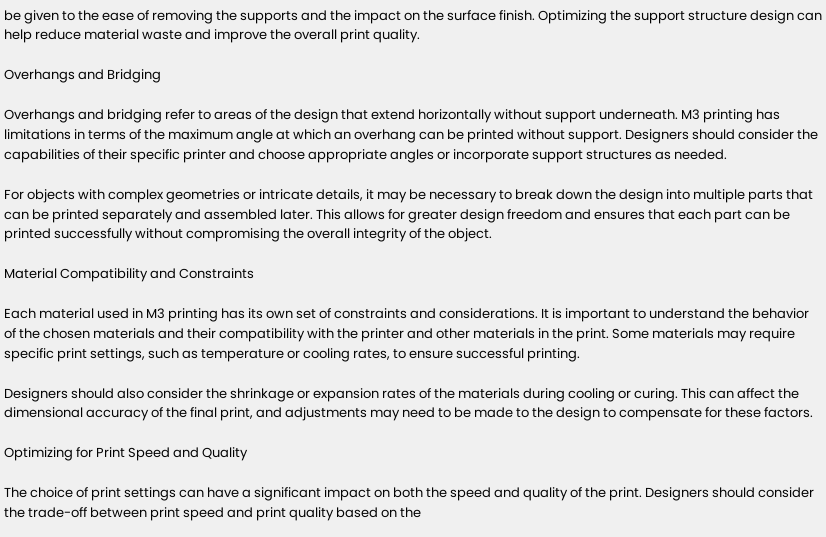be given to the ease of removing the supports and the impact on the surface finish. Optimizing the support structure design can help reduce material waste and improve the overall print quality.

Overhangs and Bridging

Overhangs and bridging refer to areas of the design that extend horizontally without support underneath. M3 printing has limitations in terms of the maximum angle at which an overhang can be printed without support. Designers should consider the capabilities of their specific printer and choose appropriate angles or incorporate support structures as needed.

For objects with complex geometries or intricate details, it may be necessary to break down the design into multiple parts that can be printed separately and assembled later. This allows for greater design freedom and ensures that each part can be printed successfully without compromising the overall integrity of the object.

Material Compatibility and Constraints

Each material used in M3 printing has its own set of constraints and considerations. It is important to understand the behavior of the chosen materials and their compatibility with the printer and other materials in the print. Some materials may require specific print settings, such as temperature or cooling rates, to ensure successful printing.

Designers should also consider the shrinkage or expansion rates of the materials during cooling or curing. This can affect the dimensional accuracy of the final print, and adjustments may need to be made to the design to compensate for these factors.

Optimizing for Print Speed and Quality

The choice of print settings can have a significant impact on both the speed and quality of the print. Designers should consider the trade-off between print speed and print quality based on the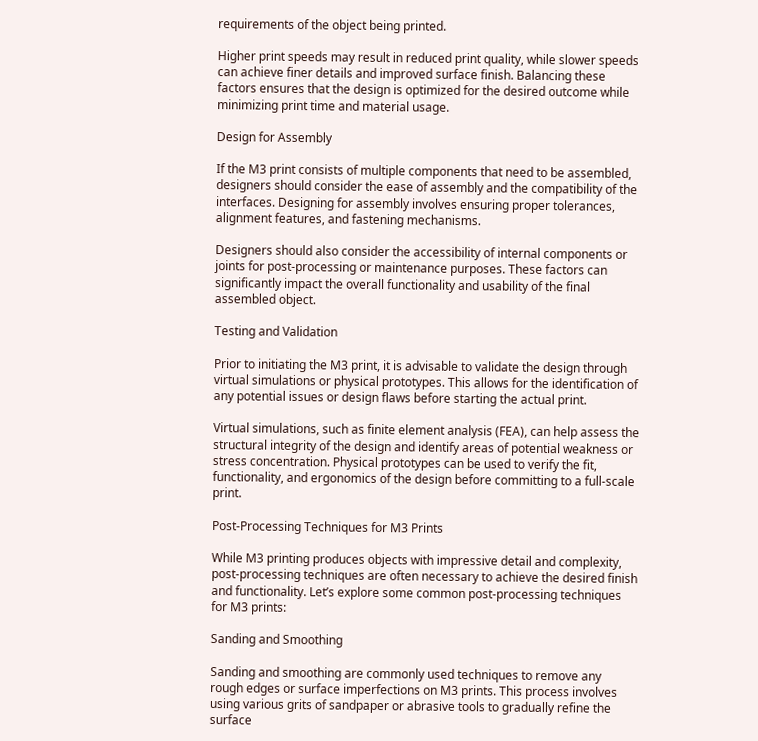requirements of the object being printed.

Higher print speeds may result in reduced print quality, while slower speeds can achieve finer details and improved surface finish. Balancing these factors ensures that the design is optimized for the desired outcome while minimizing print time and material usage.

Design for Assembly

If the M3 print consists of multiple components that need to be assembled, designers should consider the ease of assembly and the compatibility of the interfaces. Designing for assembly involves ensuring proper tolerances, alignment features, and fastening mechanisms.

Designers should also consider the accessibility of internal components or joints for post-processing or maintenance purposes. These factors can significantly impact the overall functionality and usability of the final assembled object.

Testing and Validation

Prior to initiating the M3 print, it is advisable to validate the design through virtual simulations or physical prototypes. This allows for the identification of any potential issues or design flaws before starting the actual print.

Virtual simulations, such as finite element analysis (FEA), can help assess the structural integrity of the design and identify areas of potential weakness or stress concentration. Physical prototypes can be used to verify the fit, functionality, and ergonomics of the design before committing to a full-scale print.

Post-Processing Techniques for M3 Prints

While M3 printing produces objects with impressive detail and complexity, post-processing techniques are often necessary to achieve the desired finish and functionality. Let’s explore some common post-processing techniques for M3 prints:

Sanding and Smoothing

Sanding and smoothing are commonly used techniques to remove any rough edges or surface imperfections on M3 prints. This process involves using various grits of sandpaper or abrasive tools to gradually refine the surface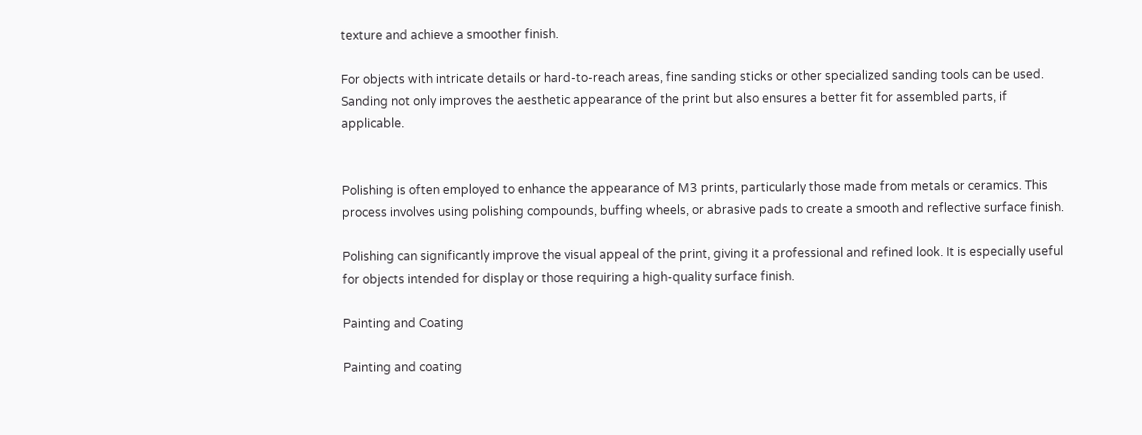texture and achieve a smoother finish.

For objects with intricate details or hard-to-reach areas, fine sanding sticks or other specialized sanding tools can be used. Sanding not only improves the aesthetic appearance of the print but also ensures a better fit for assembled parts, if applicable.


Polishing is often employed to enhance the appearance of M3 prints, particularly those made from metals or ceramics. This process involves using polishing compounds, buffing wheels, or abrasive pads to create a smooth and reflective surface finish.

Polishing can significantly improve the visual appeal of the print, giving it a professional and refined look. It is especially useful for objects intended for display or those requiring a high-quality surface finish.

Painting and Coating

Painting and coating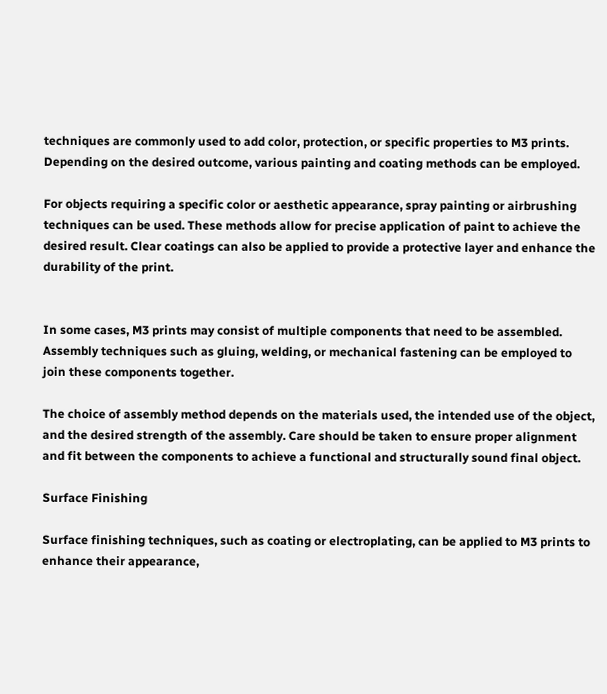techniques are commonly used to add color, protection, or specific properties to M3 prints. Depending on the desired outcome, various painting and coating methods can be employed.

For objects requiring a specific color or aesthetic appearance, spray painting or airbrushing techniques can be used. These methods allow for precise application of paint to achieve the desired result. Clear coatings can also be applied to provide a protective layer and enhance the durability of the print.


In some cases, M3 prints may consist of multiple components that need to be assembled. Assembly techniques such as gluing, welding, or mechanical fastening can be employed to join these components together.

The choice of assembly method depends on the materials used, the intended use of the object, and the desired strength of the assembly. Care should be taken to ensure proper alignment and fit between the components to achieve a functional and structurally sound final object.

Surface Finishing

Surface finishing techniques, such as coating or electroplating, can be applied to M3 prints to enhance their appearance,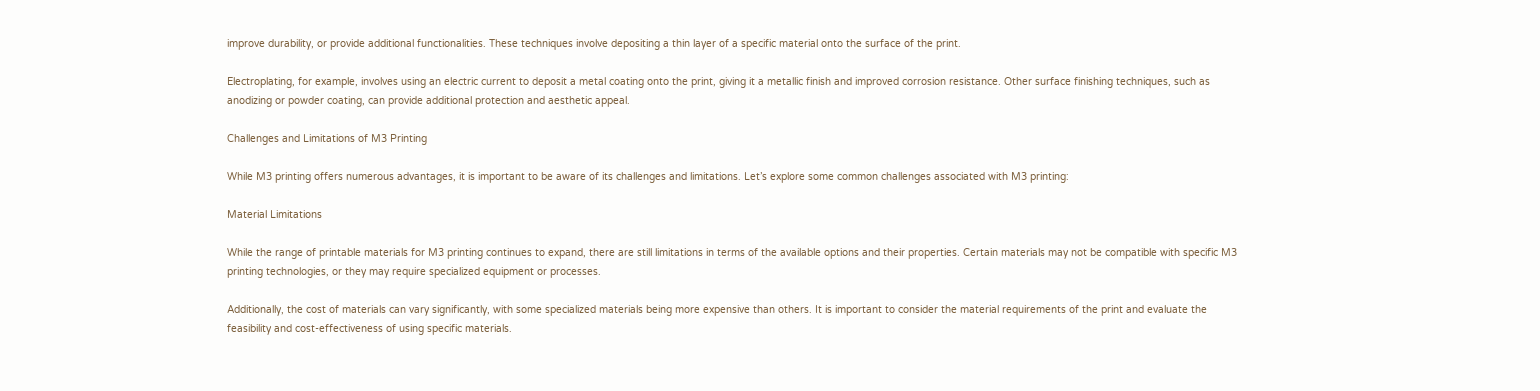improve durability, or provide additional functionalities. These techniques involve depositing a thin layer of a specific material onto the surface of the print.

Electroplating, for example, involves using an electric current to deposit a metal coating onto the print, giving it a metallic finish and improved corrosion resistance. Other surface finishing techniques, such as anodizing or powder coating, can provide additional protection and aesthetic appeal.

Challenges and Limitations of M3 Printing

While M3 printing offers numerous advantages, it is important to be aware of its challenges and limitations. Let’s explore some common challenges associated with M3 printing:

Material Limitations

While the range of printable materials for M3 printing continues to expand, there are still limitations in terms of the available options and their properties. Certain materials may not be compatible with specific M3 printing technologies, or they may require specialized equipment or processes.

Additionally, the cost of materials can vary significantly, with some specialized materials being more expensive than others. It is important to consider the material requirements of the print and evaluate the feasibility and cost-effectiveness of using specific materials.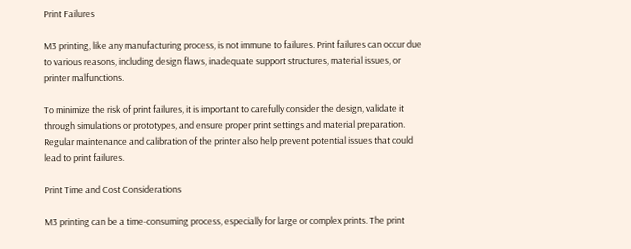Print Failures

M3 printing, like any manufacturing process, is not immune to failures. Print failures can occur due to various reasons, including design flaws, inadequate support structures, material issues, or printer malfunctions.

To minimize the risk of print failures, it is important to carefully consider the design, validate it through simulations or prototypes, and ensure proper print settings and material preparation. Regular maintenance and calibration of the printer also help prevent potential issues that could lead to print failures.

Print Time and Cost Considerations

M3 printing can be a time-consuming process, especially for large or complex prints. The print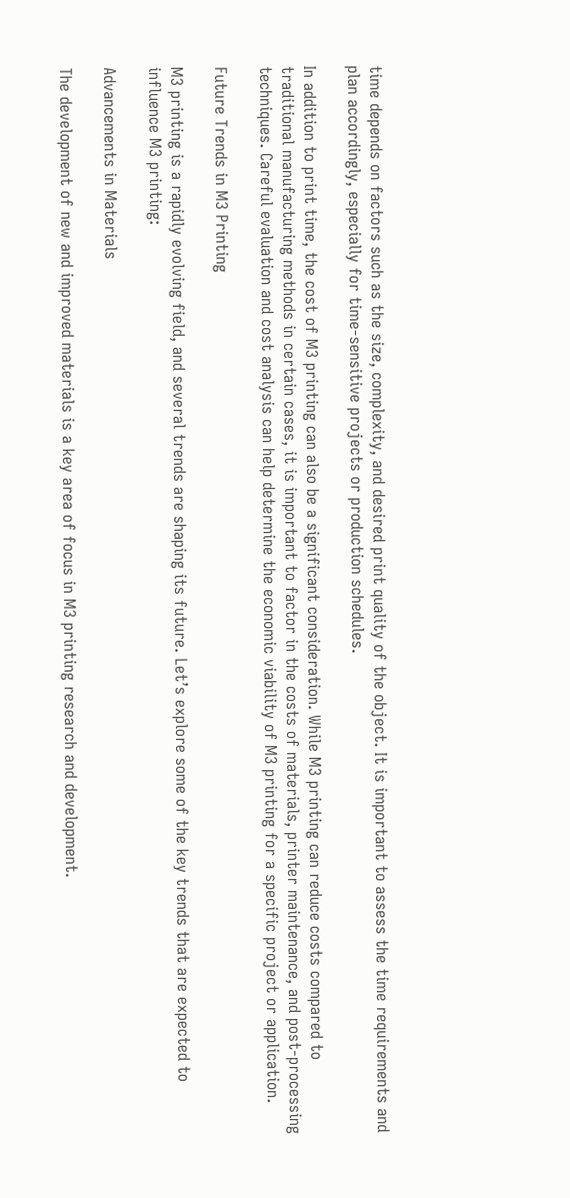time depends on factors such as the size, complexity, and desired print quality of the object. It is important to assess the time requirements and plan accordingly, especially for time-sensitive projects or production schedules.

In addition to print time, the cost of M3 printing can also be a significant consideration. While M3 printing can reduce costs compared to traditional manufacturing methods in certain cases, it is important to factor in the costs of materials, printer maintenance, and post-processing techniques. Careful evaluation and cost analysis can help determine the economic viability of M3 printing for a specific project or application.

Future Trends in M3 Printing

M3 printing is a rapidly evolving field, and several trends are shaping its future. Let’s explore some of the key trends that are expected to influence M3 printing:

Advancements in Materials

The development of new and improved materials is a key area of focus in M3 printing research and development.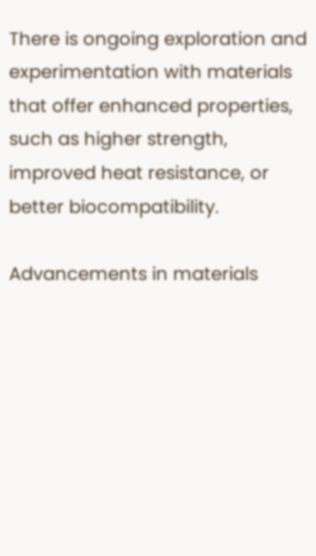There is ongoing exploration and experimentation with materials that offer enhanced properties, such as higher strength, improved heat resistance, or better biocompatibility.

Advancements in materials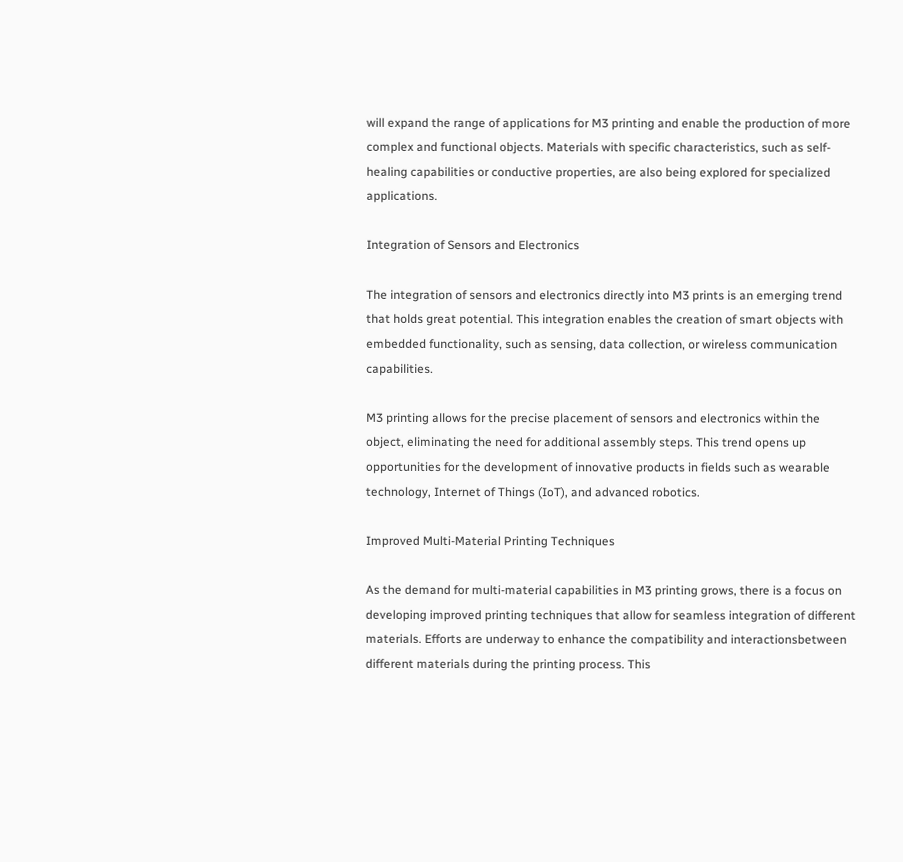will expand the range of applications for M3 printing and enable the production of more complex and functional objects. Materials with specific characteristics, such as self-healing capabilities or conductive properties, are also being explored for specialized applications.

Integration of Sensors and Electronics

The integration of sensors and electronics directly into M3 prints is an emerging trend that holds great potential. This integration enables the creation of smart objects with embedded functionality, such as sensing, data collection, or wireless communication capabilities.

M3 printing allows for the precise placement of sensors and electronics within the object, eliminating the need for additional assembly steps. This trend opens up opportunities for the development of innovative products in fields such as wearable technology, Internet of Things (IoT), and advanced robotics.

Improved Multi-Material Printing Techniques

As the demand for multi-material capabilities in M3 printing grows, there is a focus on developing improved printing techniques that allow for seamless integration of different materials. Efforts are underway to enhance the compatibility and interactionsbetween different materials during the printing process. This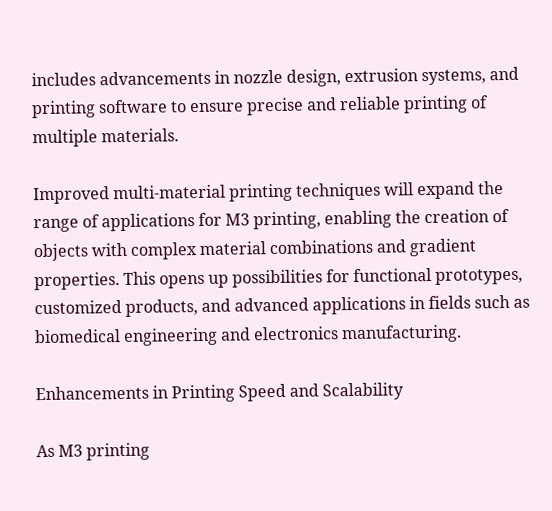includes advancements in nozzle design, extrusion systems, and printing software to ensure precise and reliable printing of multiple materials.

Improved multi-material printing techniques will expand the range of applications for M3 printing, enabling the creation of objects with complex material combinations and gradient properties. This opens up possibilities for functional prototypes, customized products, and advanced applications in fields such as biomedical engineering and electronics manufacturing.

Enhancements in Printing Speed and Scalability

As M3 printing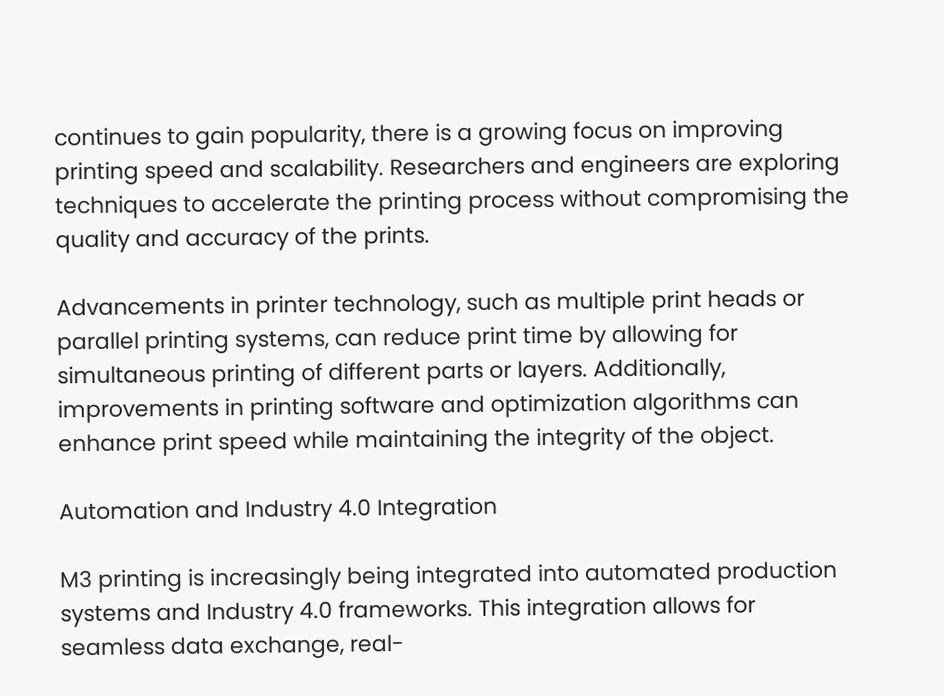continues to gain popularity, there is a growing focus on improving printing speed and scalability. Researchers and engineers are exploring techniques to accelerate the printing process without compromising the quality and accuracy of the prints.

Advancements in printer technology, such as multiple print heads or parallel printing systems, can reduce print time by allowing for simultaneous printing of different parts or layers. Additionally, improvements in printing software and optimization algorithms can enhance print speed while maintaining the integrity of the object.

Automation and Industry 4.0 Integration

M3 printing is increasingly being integrated into automated production systems and Industry 4.0 frameworks. This integration allows for seamless data exchange, real-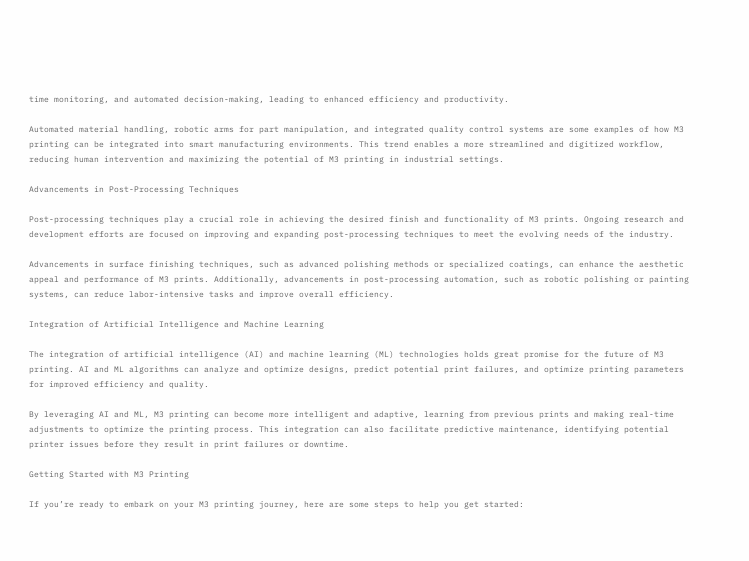time monitoring, and automated decision-making, leading to enhanced efficiency and productivity.

Automated material handling, robotic arms for part manipulation, and integrated quality control systems are some examples of how M3 printing can be integrated into smart manufacturing environments. This trend enables a more streamlined and digitized workflow, reducing human intervention and maximizing the potential of M3 printing in industrial settings.

Advancements in Post-Processing Techniques

Post-processing techniques play a crucial role in achieving the desired finish and functionality of M3 prints. Ongoing research and development efforts are focused on improving and expanding post-processing techniques to meet the evolving needs of the industry.

Advancements in surface finishing techniques, such as advanced polishing methods or specialized coatings, can enhance the aesthetic appeal and performance of M3 prints. Additionally, advancements in post-processing automation, such as robotic polishing or painting systems, can reduce labor-intensive tasks and improve overall efficiency.

Integration of Artificial Intelligence and Machine Learning

The integration of artificial intelligence (AI) and machine learning (ML) technologies holds great promise for the future of M3 printing. AI and ML algorithms can analyze and optimize designs, predict potential print failures, and optimize printing parameters for improved efficiency and quality.

By leveraging AI and ML, M3 printing can become more intelligent and adaptive, learning from previous prints and making real-time adjustments to optimize the printing process. This integration can also facilitate predictive maintenance, identifying potential printer issues before they result in print failures or downtime.

Getting Started with M3 Printing

If you’re ready to embark on your M3 printing journey, here are some steps to help you get started: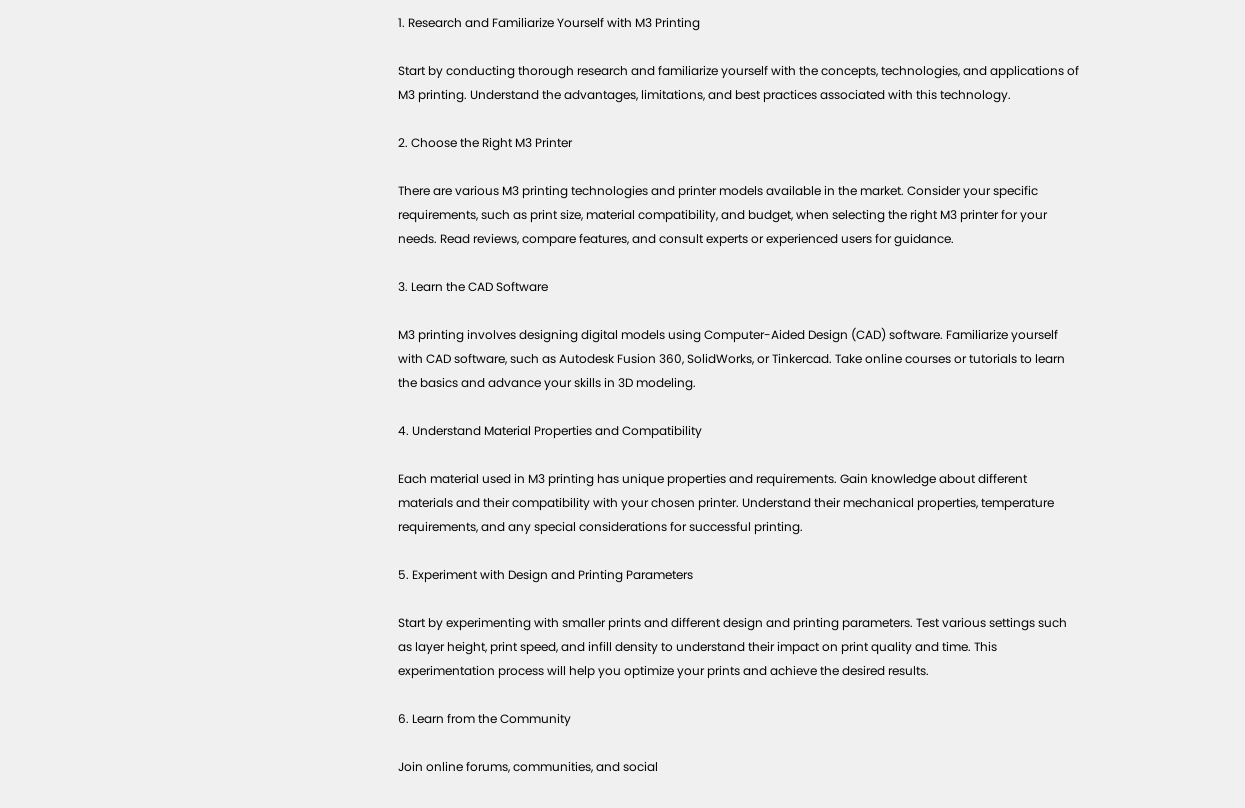1. Research and Familiarize Yourself with M3 Printing

Start by conducting thorough research and familiarize yourself with the concepts, technologies, and applications of M3 printing. Understand the advantages, limitations, and best practices associated with this technology.

2. Choose the Right M3 Printer

There are various M3 printing technologies and printer models available in the market. Consider your specific requirements, such as print size, material compatibility, and budget, when selecting the right M3 printer for your needs. Read reviews, compare features, and consult experts or experienced users for guidance.

3. Learn the CAD Software

M3 printing involves designing digital models using Computer-Aided Design (CAD) software. Familiarize yourself with CAD software, such as Autodesk Fusion 360, SolidWorks, or Tinkercad. Take online courses or tutorials to learn the basics and advance your skills in 3D modeling.

4. Understand Material Properties and Compatibility

Each material used in M3 printing has unique properties and requirements. Gain knowledge about different materials and their compatibility with your chosen printer. Understand their mechanical properties, temperature requirements, and any special considerations for successful printing.

5. Experiment with Design and Printing Parameters

Start by experimenting with smaller prints and different design and printing parameters. Test various settings such as layer height, print speed, and infill density to understand their impact on print quality and time. This experimentation process will help you optimize your prints and achieve the desired results.

6. Learn from the Community

Join online forums, communities, and social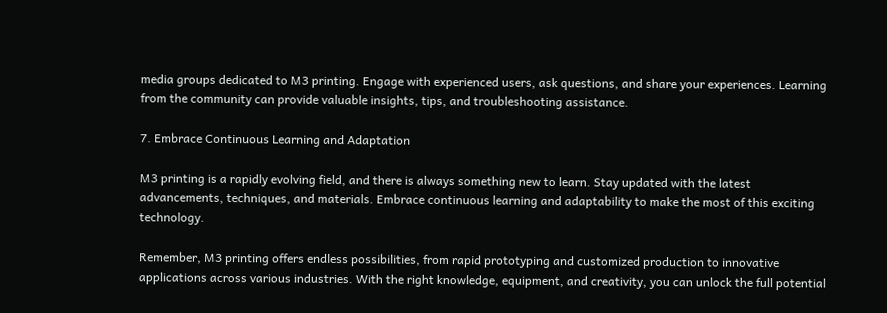media groups dedicated to M3 printing. Engage with experienced users, ask questions, and share your experiences. Learning from the community can provide valuable insights, tips, and troubleshooting assistance.

7. Embrace Continuous Learning and Adaptation

M3 printing is a rapidly evolving field, and there is always something new to learn. Stay updated with the latest advancements, techniques, and materials. Embrace continuous learning and adaptability to make the most of this exciting technology.

Remember, M3 printing offers endless possibilities, from rapid prototyping and customized production to innovative applications across various industries. With the right knowledge, equipment, and creativity, you can unlock the full potential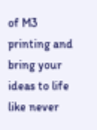of M3 printing and bring your ideas to life like never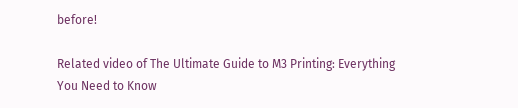before!

Related video of The Ultimate Guide to M3 Printing: Everything You Need to Know